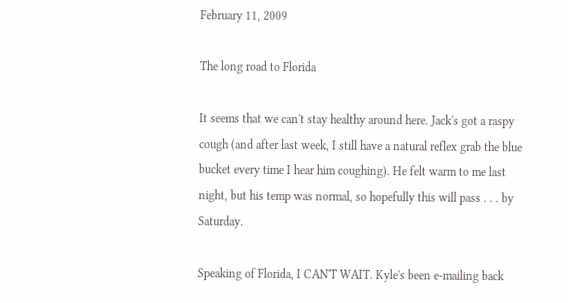February 11, 2009

The long road to Florida

It seems that we can't stay healthy around here. Jack's got a raspy cough (and after last week, I still have a natural reflex grab the blue bucket every time I hear him coughing). He felt warm to me last night, but his temp was normal, so hopefully this will pass . . . by Saturday.

Speaking of Florida, I CAN'T WAIT. Kyle's been e-mailing back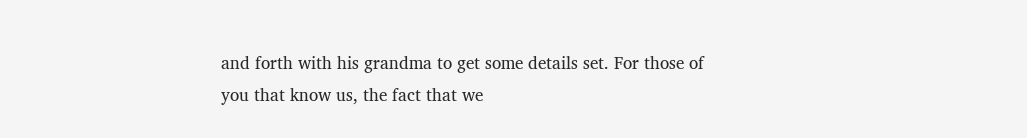and forth with his grandma to get some details set. For those of you that know us, the fact that we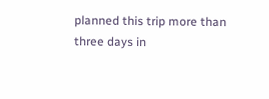planned this trip more than three days in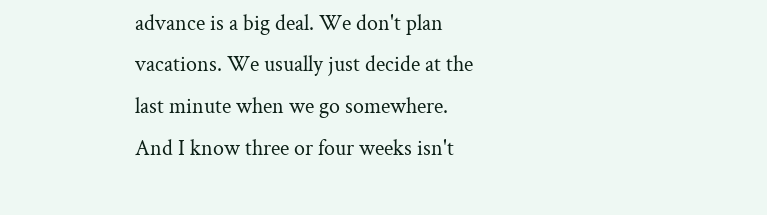advance is a big deal. We don't plan vacations. We usually just decide at the last minute when we go somewhere. And I know three or four weeks isn't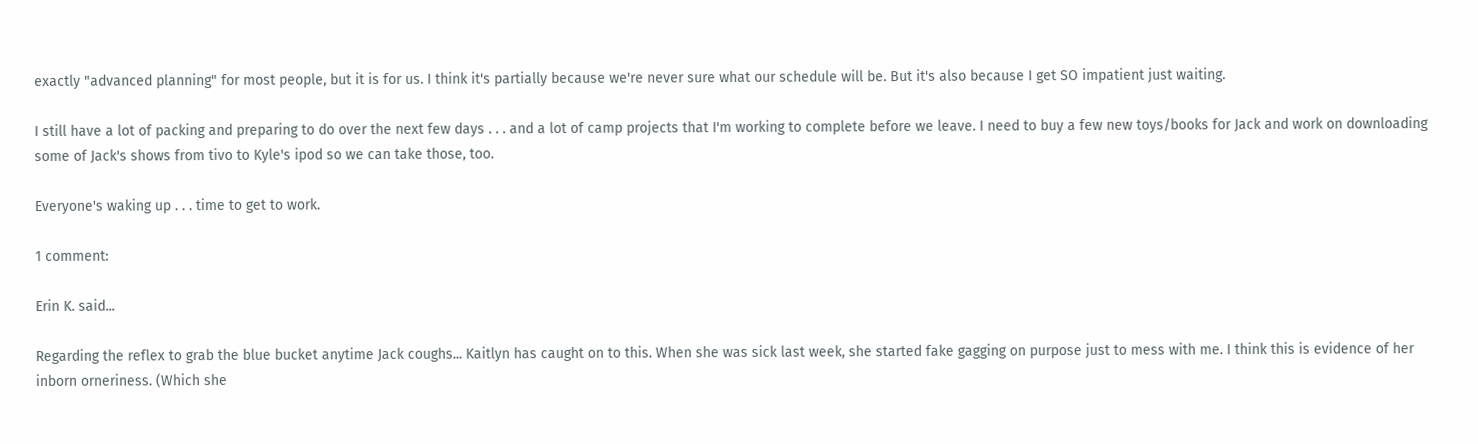exactly "advanced planning" for most people, but it is for us. I think it's partially because we're never sure what our schedule will be. But it's also because I get SO impatient just waiting.

I still have a lot of packing and preparing to do over the next few days . . . and a lot of camp projects that I'm working to complete before we leave. I need to buy a few new toys/books for Jack and work on downloading some of Jack's shows from tivo to Kyle's ipod so we can take those, too.

Everyone's waking up . . . time to get to work.

1 comment:

Erin K. said...

Regarding the reflex to grab the blue bucket anytime Jack coughs... Kaitlyn has caught on to this. When she was sick last week, she started fake gagging on purpose just to mess with me. I think this is evidence of her inborn orneriness. (Which she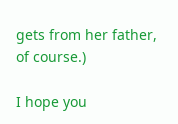gets from her father, of course.)

I hope you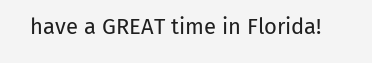have a GREAT time in Florida!